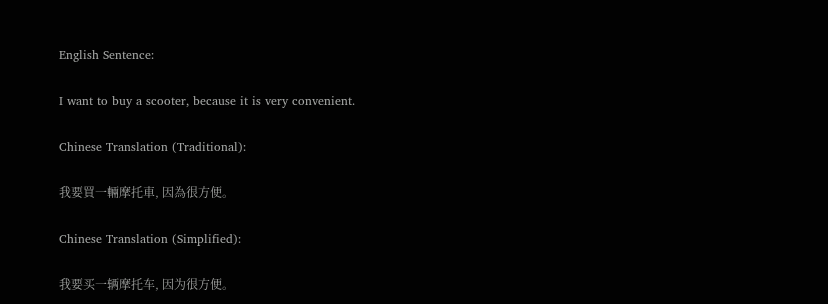English Sentence:

I want to buy a scooter, because it is very convenient.

Chinese Translation (Traditional):

我要買一輛摩托車, 因為很方便。

Chinese Translation (Simplified):

我要买一辆摩托车, 因为很方便。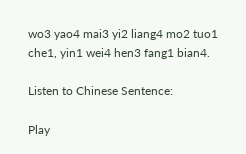wo3 yao4 mai3 yi2 liang4 mo2 tuo1 che1, yin1 wei4 hen3 fang1 bian4.

Listen to Chinese Sentence:

Play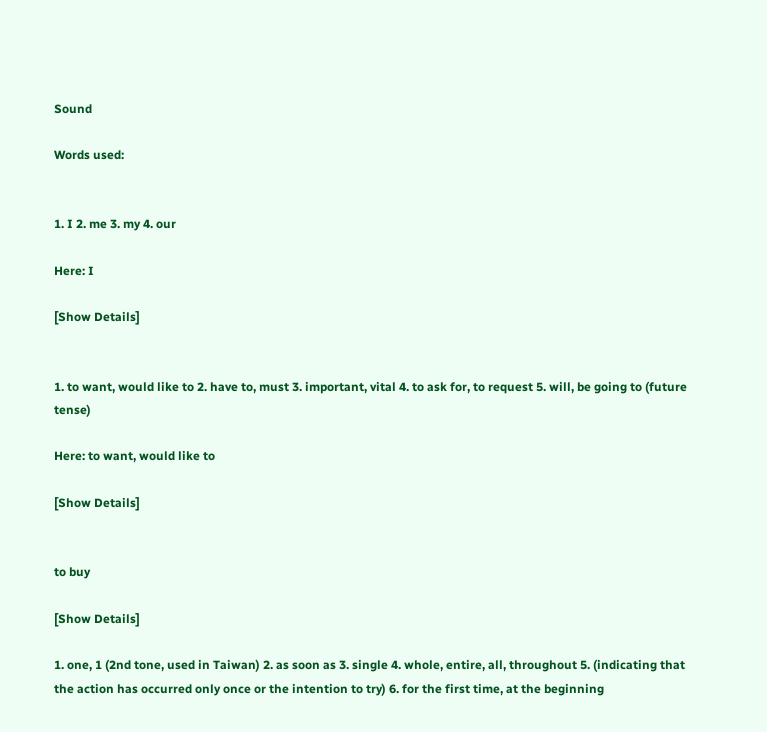Sound

Words used:


1. I 2. me 3. my 4. our

Here: I

[Show Details]


1. to want, would like to 2. have to, must 3. important, vital 4. to ask for, to request 5. will, be going to (future tense)

Here: to want, would like to

[Show Details]


to buy

[Show Details]

1. one, 1 (2nd tone, used in Taiwan) 2. as soon as 3. single 4. whole, entire, all, throughout 5. (indicating that the action has occurred only once or the intention to try) 6. for the first time, at the beginning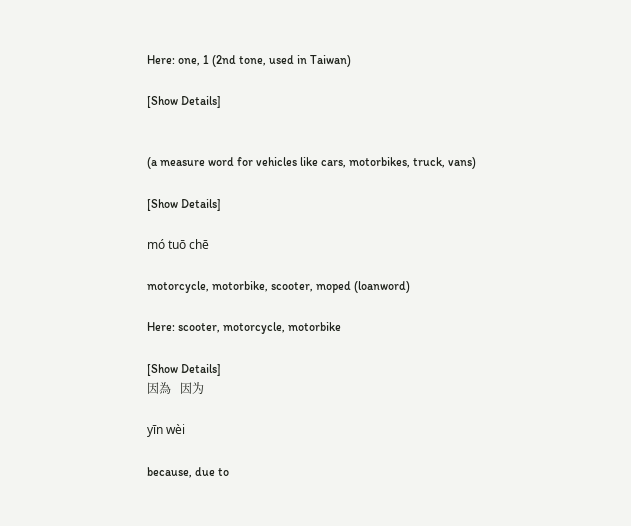Here: one, 1 (2nd tone, used in Taiwan)

[Show Details]


(a measure word for vehicles like cars, motorbikes, truck, vans)

[Show Details]

mó tuō chē

motorcycle, motorbike, scooter, moped (loanword)

Here: scooter, motorcycle, motorbike

[Show Details]
因為   因为

yīn wèi

because, due to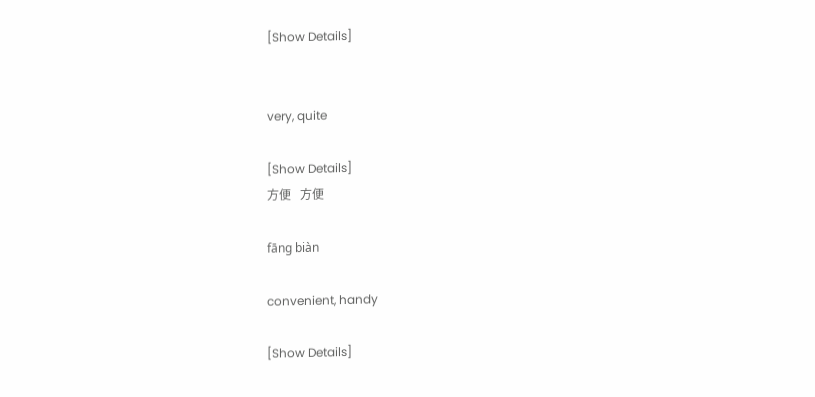[Show Details]


very, quite

[Show Details]
方便   方便

fāng biàn

convenient, handy

[Show Details]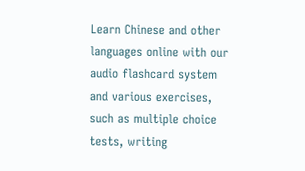Learn Chinese and other languages online with our audio flashcard system and various exercises, such as multiple choice tests, writing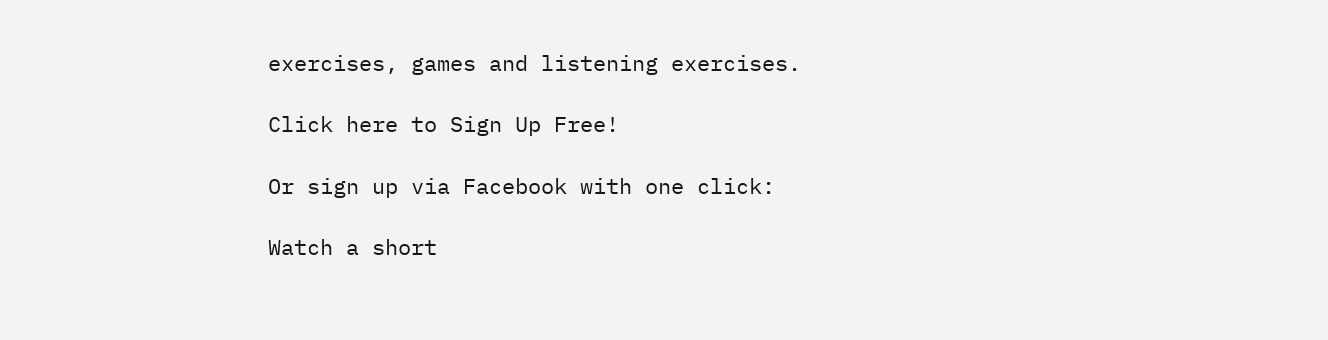exercises, games and listening exercises.

Click here to Sign Up Free!

Or sign up via Facebook with one click:

Watch a short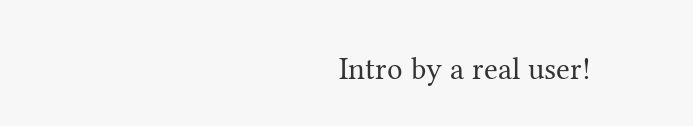Intro by a real user!